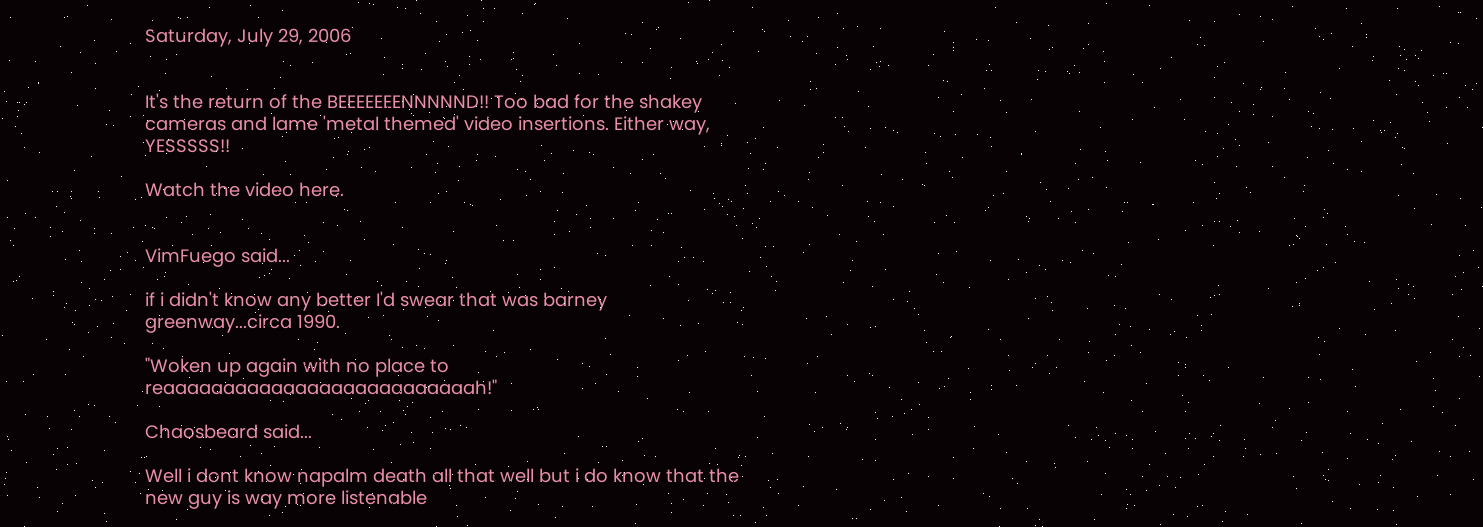Saturday, July 29, 2006


It's the return of the BEEEEEEENNNNND!! Too bad for the shakey cameras and lame 'metal themed' video insertions. Either way, YESSSSS!!

Watch the video here.


VimFuego said...

if i didn't know any better I'd swear that was barney greenway...circa 1990.

"Woken up again with no place to reaaaaaaaaaaaaaaaaaaaaaaaaaah!"

Chaosbeard said...

Well i dont know napalm death all that well but i do know that the new guy is way more listenable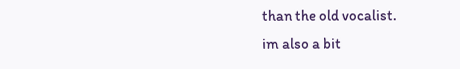than the old vocalist.
im also a bit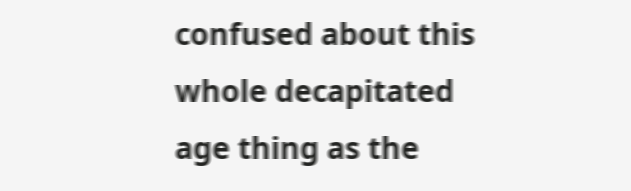confused about this whole decapitated age thing as the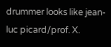drummer looks like jean-luc picard/prof. X.